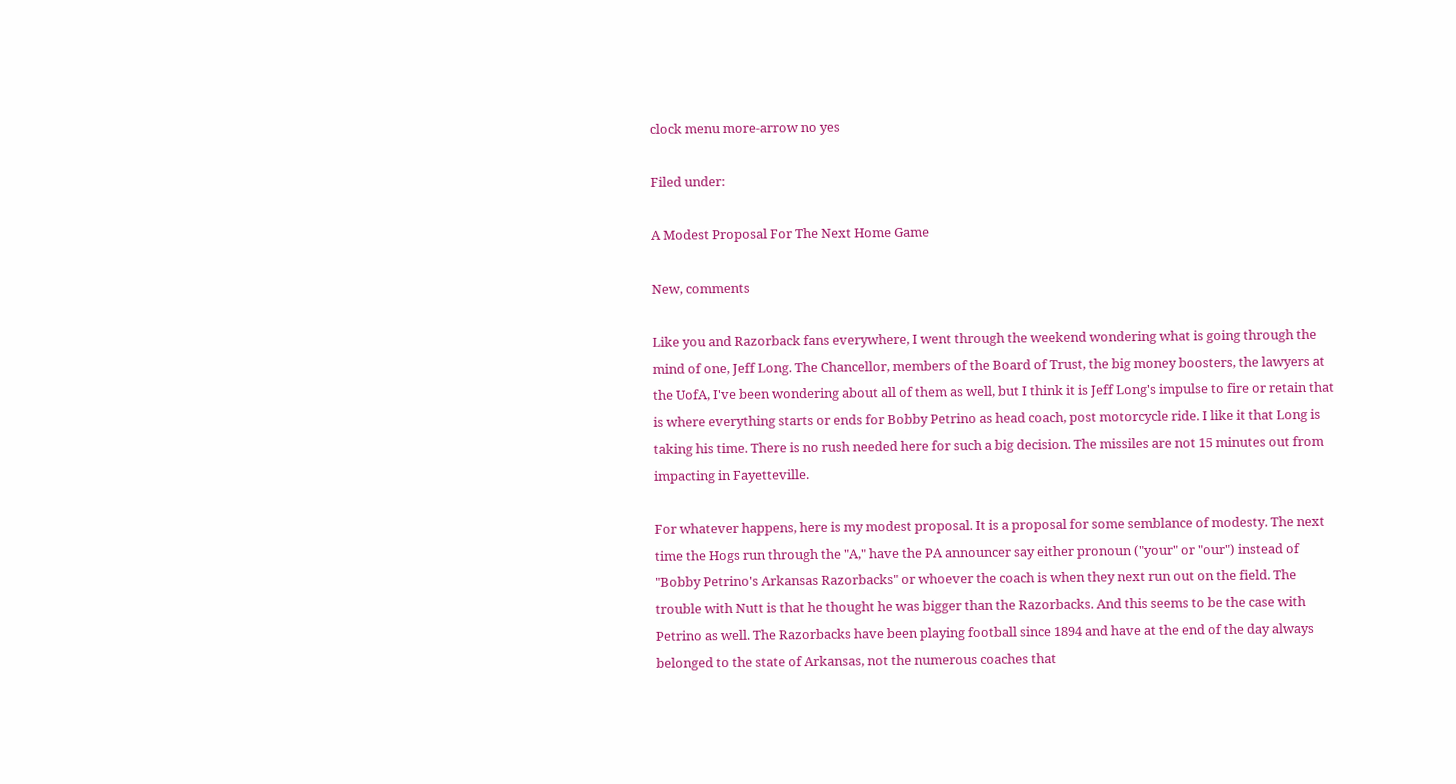clock menu more-arrow no yes

Filed under:

A Modest Proposal For The Next Home Game

New, comments

Like you and Razorback fans everywhere, I went through the weekend wondering what is going through the mind of one, Jeff Long. The Chancellor, members of the Board of Trust, the big money boosters, the lawyers at the UofA, I've been wondering about all of them as well, but I think it is Jeff Long's impulse to fire or retain that is where everything starts or ends for Bobby Petrino as head coach, post motorcycle ride. I like it that Long is taking his time. There is no rush needed here for such a big decision. The missiles are not 15 minutes out from impacting in Fayetteville.

For whatever happens, here is my modest proposal. It is a proposal for some semblance of modesty. The next time the Hogs run through the "A," have the PA announcer say either pronoun ("your" or "our") instead of "Bobby Petrino's Arkansas Razorbacks" or whoever the coach is when they next run out on the field. The trouble with Nutt is that he thought he was bigger than the Razorbacks. And this seems to be the case with Petrino as well. The Razorbacks have been playing football since 1894 and have at the end of the day always belonged to the state of Arkansas, not the numerous coaches that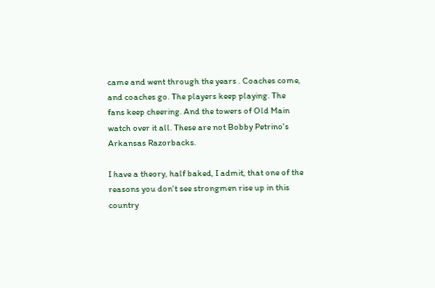came and went through the years . Coaches come, and coaches go. The players keep playing. The fans keep cheering. And the towers of Old Main watch over it all. These are not Bobby Petrino's Arkansas Razorbacks.

I have a theory, half baked, I admit, that one of the reasons you don't see strongmen rise up in this country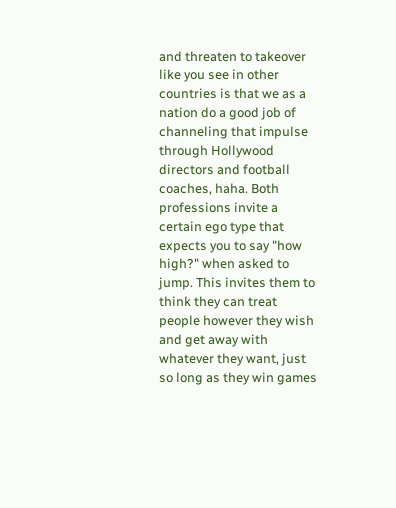and threaten to takeover like you see in other countries is that we as a nation do a good job of channeling that impulse through Hollywood directors and football coaches, haha. Both professions invite a certain ego type that expects you to say "how high?" when asked to jump. This invites them to think they can treat people however they wish and get away with whatever they want, just so long as they win games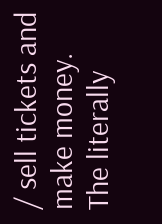/ sell tickets and make money. The literally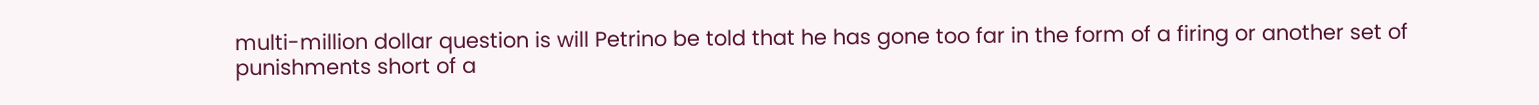multi-million dollar question is will Petrino be told that he has gone too far in the form of a firing or another set of punishments short of a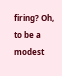firing? Oh, to be a modest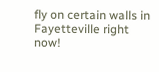fly on certain walls in Fayetteville right now!